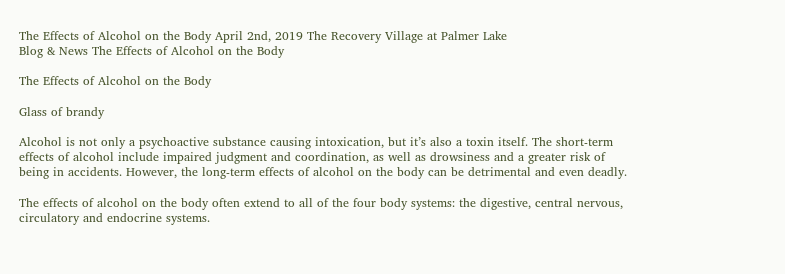The Effects of Alcohol on the Body April 2nd, 2019 The Recovery Village at Palmer Lake
Blog & News The Effects of Alcohol on the Body

The Effects of Alcohol on the Body

Glass of brandy

Alcohol is not only a psychoactive substance causing intoxication, but it’s also a toxin itself. The short-term effects of alcohol include impaired judgment and coordination, as well as drowsiness and a greater risk of being in accidents. However, the long-term effects of alcohol on the body can be detrimental and even deadly.

The effects of alcohol on the body often extend to all of the four body systems: the digestive, central nervous, circulatory and endocrine systems.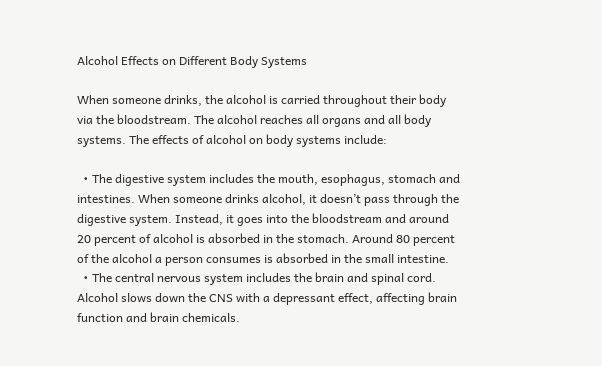Alcohol Effects on Different Body Systems

When someone drinks, the alcohol is carried throughout their body via the bloodstream. The alcohol reaches all organs and all body systems. The effects of alcohol on body systems include:

  • The digestive system includes the mouth, esophagus, stomach and intestines. When someone drinks alcohol, it doesn’t pass through the digestive system. Instead, it goes into the bloodstream and around 20 percent of alcohol is absorbed in the stomach. Around 80 percent of the alcohol a person consumes is absorbed in the small intestine.
  • The central nervous system includes the brain and spinal cord. Alcohol slows down the CNS with a depressant effect, affecting brain function and brain chemicals.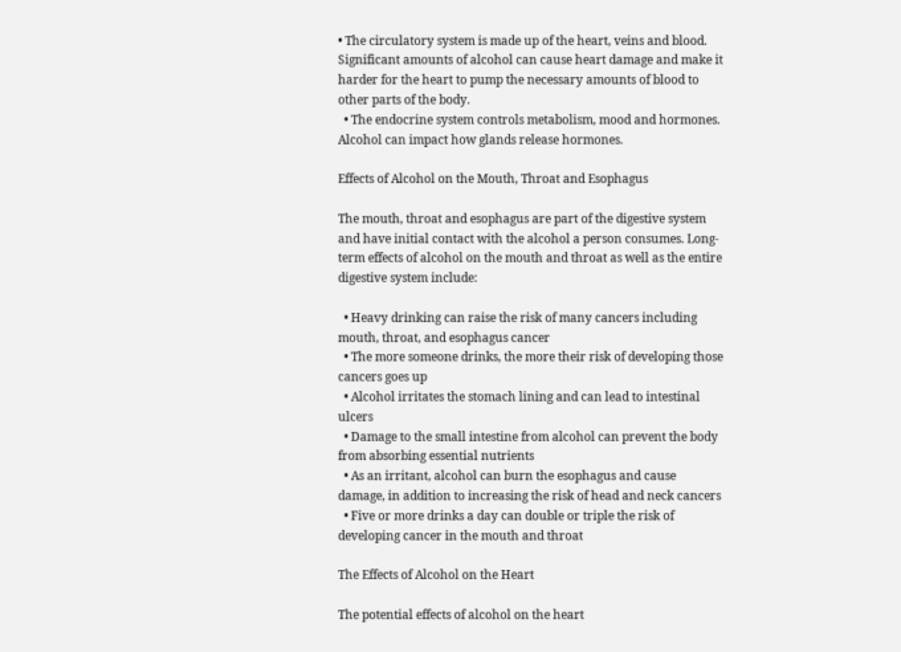• The circulatory system is made up of the heart, veins and blood. Significant amounts of alcohol can cause heart damage and make it harder for the heart to pump the necessary amounts of blood to other parts of the body.
  • The endocrine system controls metabolism, mood and hormones. Alcohol can impact how glands release hormones.

Effects of Alcohol on the Mouth, Throat and Esophagus

The mouth, throat and esophagus are part of the digestive system and have initial contact with the alcohol a person consumes. Long-term effects of alcohol on the mouth and throat as well as the entire digestive system include:

  • Heavy drinking can raise the risk of many cancers including mouth, throat, and esophagus cancer
  • The more someone drinks, the more their risk of developing those cancers goes up
  • Alcohol irritates the stomach lining and can lead to intestinal ulcers
  • Damage to the small intestine from alcohol can prevent the body from absorbing essential nutrients
  • As an irritant, alcohol can burn the esophagus and cause damage, in addition to increasing the risk of head and neck cancers
  • Five or more drinks a day can double or triple the risk of developing cancer in the mouth and throat

The Effects of Alcohol on the Heart

The potential effects of alcohol on the heart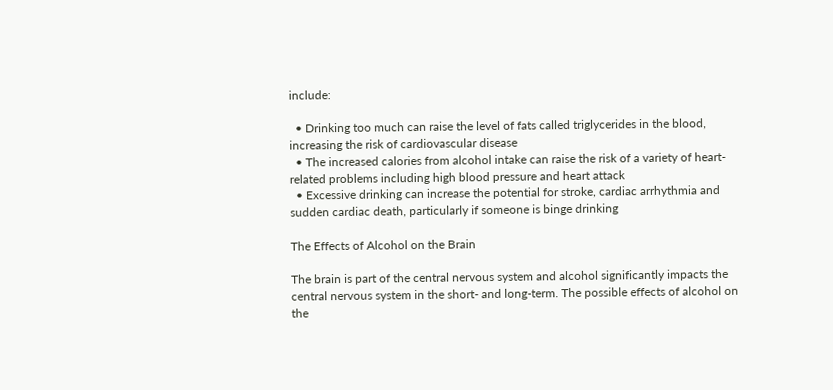include:

  • Drinking too much can raise the level of fats called triglycerides in the blood, increasing the risk of cardiovascular disease
  • The increased calories from alcohol intake can raise the risk of a variety of heart-related problems including high blood pressure and heart attack
  • Excessive drinking can increase the potential for stroke, cardiac arrhythmia and sudden cardiac death, particularly if someone is binge drinking

The Effects of Alcohol on the Brain

The brain is part of the central nervous system and alcohol significantly impacts the central nervous system in the short- and long-term. The possible effects of alcohol on the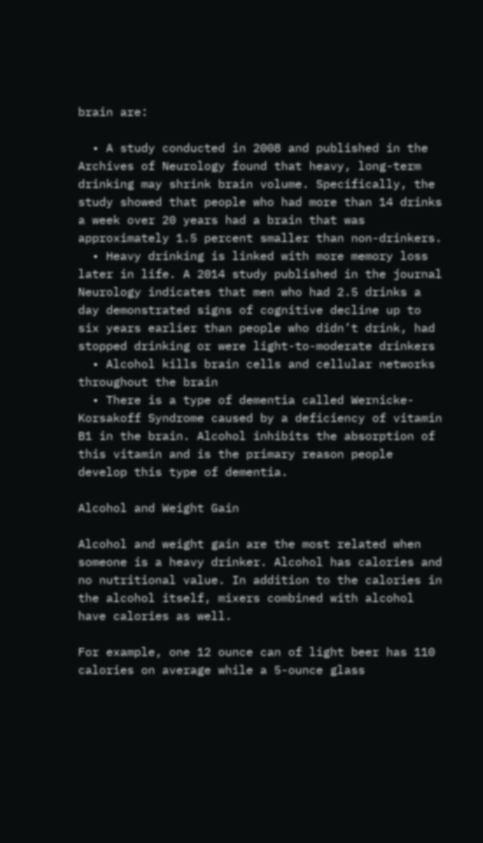brain are:

  • A study conducted in 2008 and published in the Archives of Neurology found that heavy, long-term drinking may shrink brain volume. Specifically, the study showed that people who had more than 14 drinks a week over 20 years had a brain that was approximately 1.5 percent smaller than non-drinkers.
  • Heavy drinking is linked with more memory loss later in life. A 2014 study published in the journal Neurology indicates that men who had 2.5 drinks a day demonstrated signs of cognitive decline up to six years earlier than people who didn’t drink, had stopped drinking or were light-to-moderate drinkers
  • Alcohol kills brain cells and cellular networks throughout the brain
  • There is a type of dementia called Wernicke-Korsakoff Syndrome caused by a deficiency of vitamin B1 in the brain. Alcohol inhibits the absorption of this vitamin and is the primary reason people develop this type of dementia.

Alcohol and Weight Gain

Alcohol and weight gain are the most related when someone is a heavy drinker. Alcohol has calories and no nutritional value. In addition to the calories in the alcohol itself, mixers combined with alcohol have calories as well.

For example, one 12 ounce can of light beer has 110 calories on average while a 5-ounce glass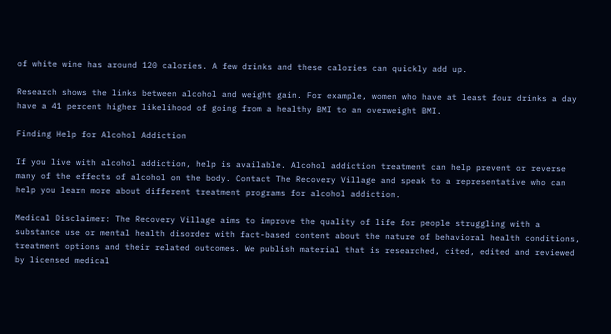of white wine has around 120 calories. A few drinks and these calories can quickly add up.

Research shows the links between alcohol and weight gain. For example, women who have at least four drinks a day have a 41 percent higher likelihood of going from a healthy BMI to an overweight BMI.

Finding Help for Alcohol Addiction

If you live with alcohol addiction, help is available. Alcohol addiction treatment can help prevent or reverse many of the effects of alcohol on the body. Contact The Recovery Village and speak to a representative who can help you learn more about different treatment programs for alcohol addiction.

Medical Disclaimer: The Recovery Village aims to improve the quality of life for people struggling with a substance use or mental health disorder with fact-based content about the nature of behavioral health conditions, treatment options and their related outcomes. We publish material that is researched, cited, edited and reviewed by licensed medical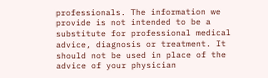professionals. The information we provide is not intended to be a substitute for professional medical advice, diagnosis or treatment. It should not be used in place of the advice of your physician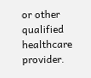or other qualified healthcare provider.